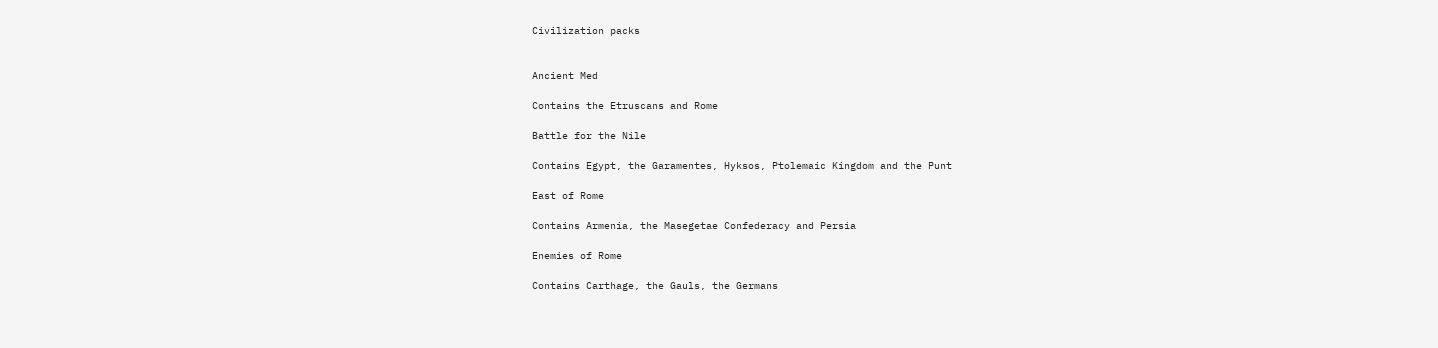Civilization packs


Ancient Med

Contains the Etruscans and Rome

Battle for the Nile

Contains Egypt, the Garamentes, Hyksos, Ptolemaic Kingdom and the Punt

East of Rome

Contains Armenia, the Masegetae Confederacy and Persia

Enemies of Rome

Contains Carthage, the Gauls, the Germans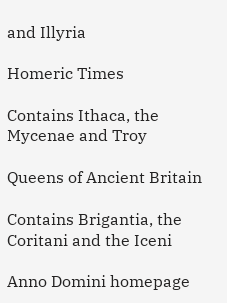and Illyria

Homeric Times

Contains Ithaca, the Mycenae and Troy

Queens of Ancient Britain

Contains Brigantia, the Coritani and the Iceni

Anno Domini homepage